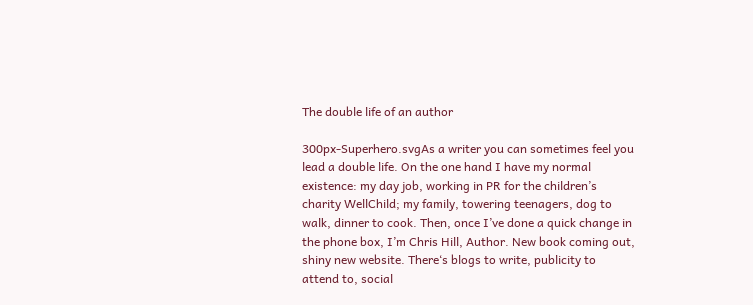The double life of an author

300px-Superhero.svgAs a writer you can sometimes feel you lead a double life. On the one hand I have my normal existence: my day job, working in PR for the children’s charity WellChild; my family, towering teenagers, dog to walk, dinner to cook. Then, once I’ve done a quick change in the phone box, I’m Chris Hill, Author. New book coming out, shiny new website. There‘s blogs to write, publicity to attend to, social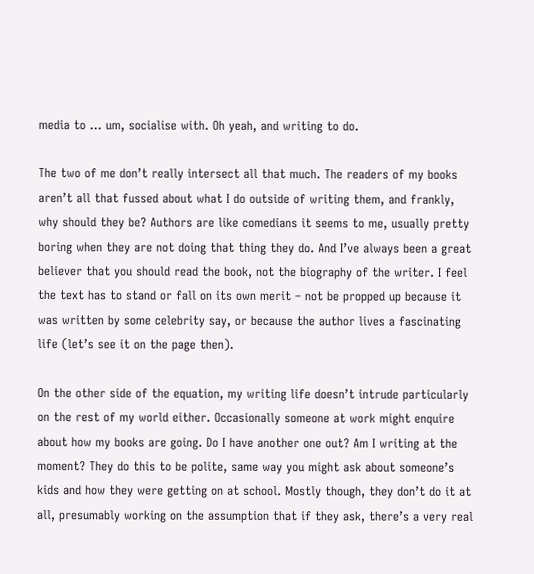media to … um, socialise with. Oh yeah, and writing to do.

The two of me don’t really intersect all that much. The readers of my books aren’t all that fussed about what I do outside of writing them, and frankly, why should they be? Authors are like comedians it seems to me, usually pretty boring when they are not doing that thing they do. And I’ve always been a great believer that you should read the book, not the biography of the writer. I feel the text has to stand or fall on its own merit – not be propped up because it was written by some celebrity say, or because the author lives a fascinating life (let’s see it on the page then).

On the other side of the equation, my writing life doesn’t intrude particularly on the rest of my world either. Occasionally someone at work might enquire about how my books are going. Do I have another one out? Am I writing at the moment? They do this to be polite, same way you might ask about someone’s kids and how they were getting on at school. Mostly though, they don’t do it at all, presumably working on the assumption that if they ask, there’s a very real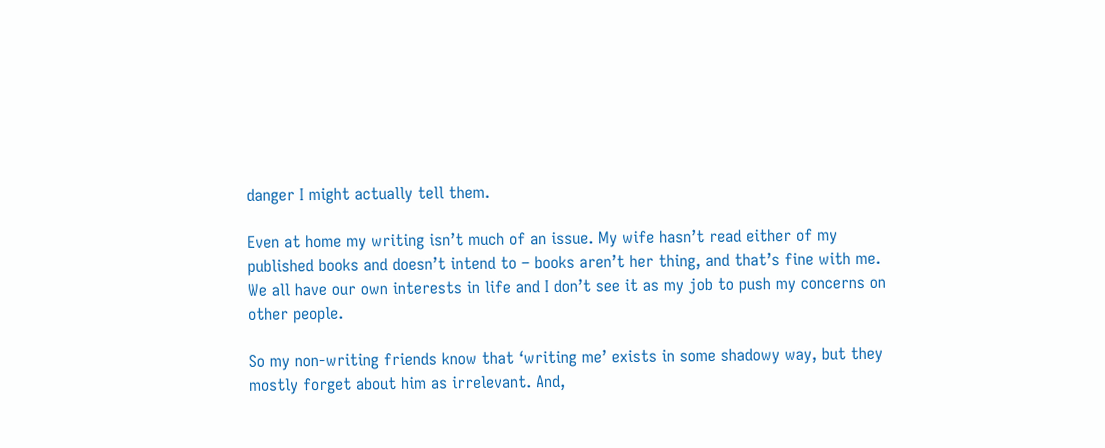danger I might actually tell them.

Even at home my writing isn’t much of an issue. My wife hasn’t read either of my published books and doesn’t intend to – books aren’t her thing, and that’s fine with me. We all have our own interests in life and I don’t see it as my job to push my concerns on other people.

So my non-writing friends know that ‘writing me’ exists in some shadowy way, but they mostly forget about him as irrelevant. And,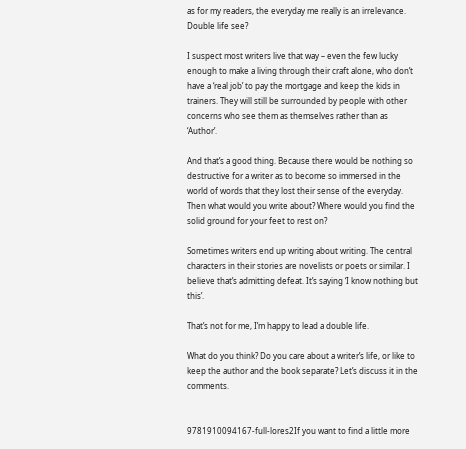as for my readers, the everyday me really is an irrelevance. Double life see?

I suspect most writers live that way – even the few lucky enough to make a living through their craft alone, who don’t have a ‘real job’ to pay the mortgage and keep the kids in trainers. They will still be surrounded by people with other concerns who see them as themselves rather than as ‘Author’.

And that’s a good thing. Because there would be nothing so destructive for a writer as to become so immersed in the world of words that they lost their sense of the everyday. Then what would you write about? Where would you find the solid ground for your feet to rest on?

Sometimes writers end up writing about writing. The central characters in their stories are novelists or poets or similar. I believe that’s admitting defeat. It’s saying ‘I know nothing but this’.

That’s not for me, I’m happy to lead a double life.

What do you think? Do you care about a writer’s life, or like to keep the author and the book separate? Let’s discuss it in the comments.


9781910094167-full-lores2If you want to find a little more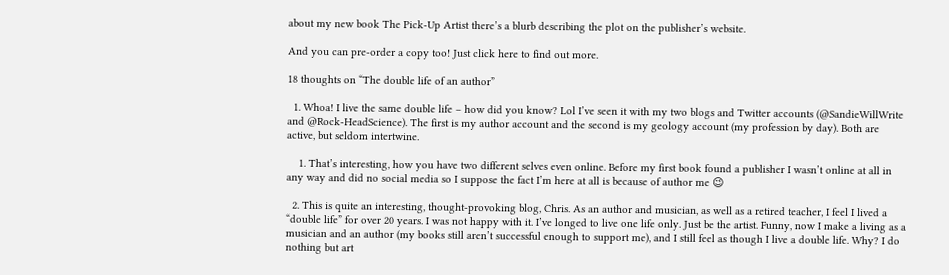about my new book The Pick-Up Artist there’s a blurb describing the plot on the publisher’s website.

And you can pre-order a copy too! Just click here to find out more.

18 thoughts on “The double life of an author”

  1. Whoa! I live the same double life – how did you know? Lol I’ve seen it with my two blogs and Twitter accounts (@SandieWillWrite and @Rock-HeadScience). The first is my author account and the second is my geology account (my profession by day). Both are active, but seldom intertwine.

    1. That’s interesting, how you have two different selves even online. Before my first book found a publisher I wasn’t online at all in any way and did no social media so I suppose the fact I’m here at all is because of author me 😉

  2. This is quite an interesting, thought-provoking blog, Chris. As an author and musician, as well as a retired teacher, I feel I lived a “double life” for over 20 years. I was not happy with it. I’ve longed to live one life only. Just be the artist. Funny, now I make a living as a musician and an author (my books still aren’t successful enough to support me), and I still feel as though I live a double life. Why? I do nothing but art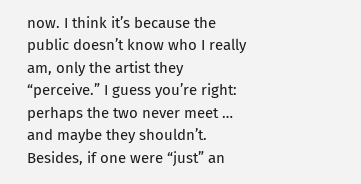now. I think it’s because the public doesn’t know who I really am, only the artist they “perceive.” I guess you’re right: perhaps the two never meet … and maybe they shouldn’t. Besides, if one were “just” an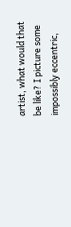artist, what would that be like? I picture some impossibly eccentric,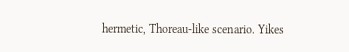hermetic, Thoreau-like scenario. Yikes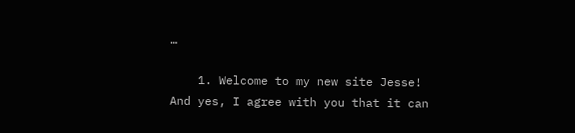…

    1. Welcome to my new site Jesse! And yes, I agree with you that it can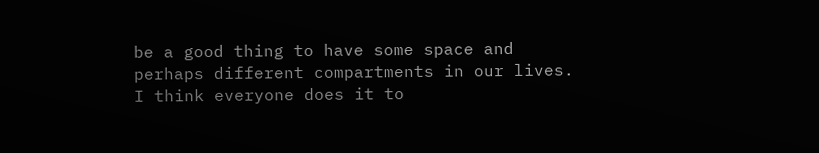be a good thing to have some space and perhaps different compartments in our lives. I think everyone does it to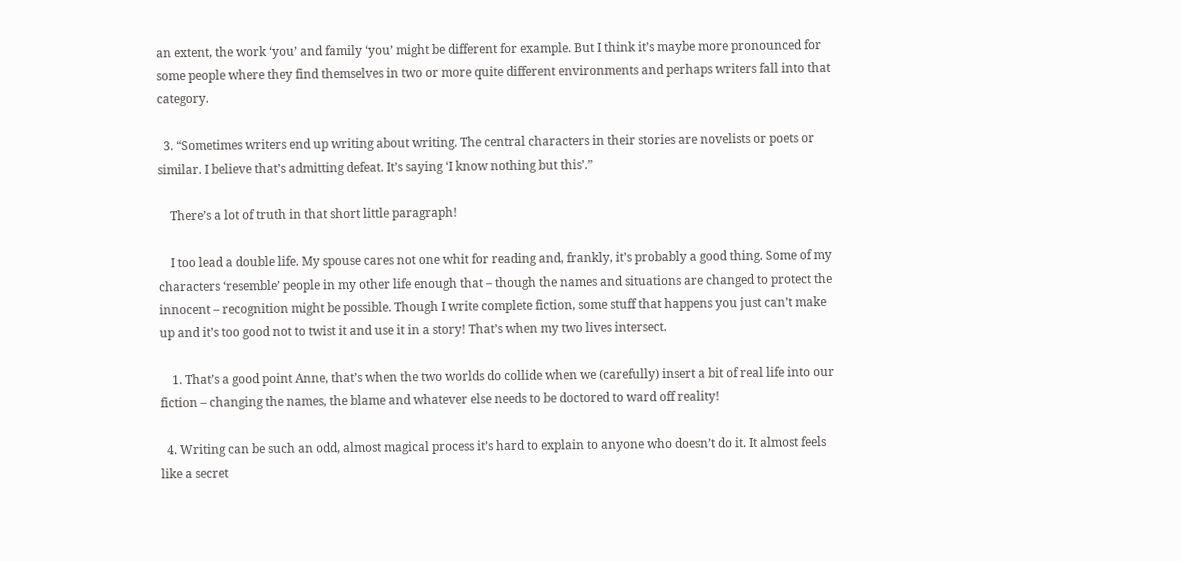an extent, the work ‘you’ and family ‘you’ might be different for example. But I think it’s maybe more pronounced for some people where they find themselves in two or more quite different environments and perhaps writers fall into that category.

  3. “Sometimes writers end up writing about writing. The central characters in their stories are novelists or poets or similar. I believe that’s admitting defeat. It’s saying ‘I know nothing but this’.”

    There’s a lot of truth in that short little paragraph!

    I too lead a double life. My spouse cares not one whit for reading and, frankly, it’s probably a good thing. Some of my characters ‘resemble’ people in my other life enough that – though the names and situations are changed to protect the innocent – recognition might be possible. Though I write complete fiction, some stuff that happens you just can’t make up and it’s too good not to twist it and use it in a story! That’s when my two lives intersect.

    1. That’s a good point Anne, that’s when the two worlds do collide when we (carefully) insert a bit of real life into our fiction – changing the names, the blame and whatever else needs to be doctored to ward off reality!

  4. Writing can be such an odd, almost magical process it’s hard to explain to anyone who doesn’t do it. It almost feels like a secret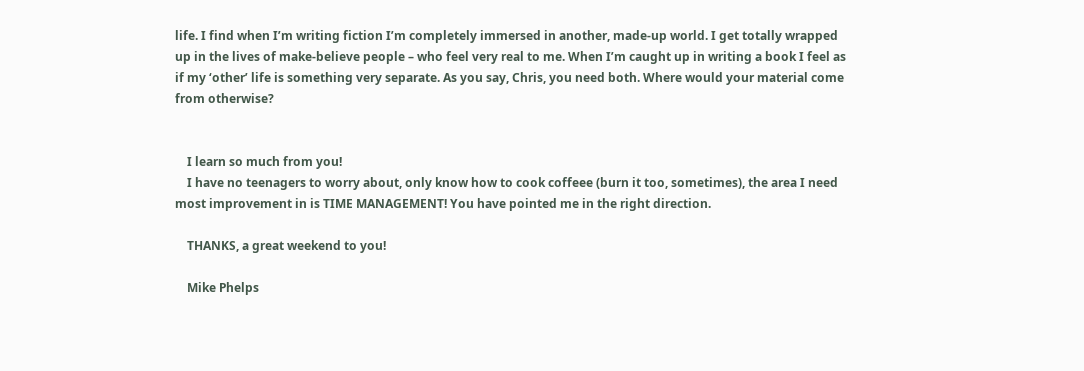life. I find when I’m writing fiction I’m completely immersed in another, made-up world. I get totally wrapped up in the lives of make-believe people – who feel very real to me. When I’m caught up in writing a book I feel as if my ‘other’ life is something very separate. As you say, Chris, you need both. Where would your material come from otherwise?


    I learn so much from you!
    I have no teenagers to worry about, only know how to cook coffeee (burn it too, sometimes), the area I need most improvement in is TIME MANAGEMENT! You have pointed me in the right direction.

    THANKS, a great weekend to you!

    Mike Phelps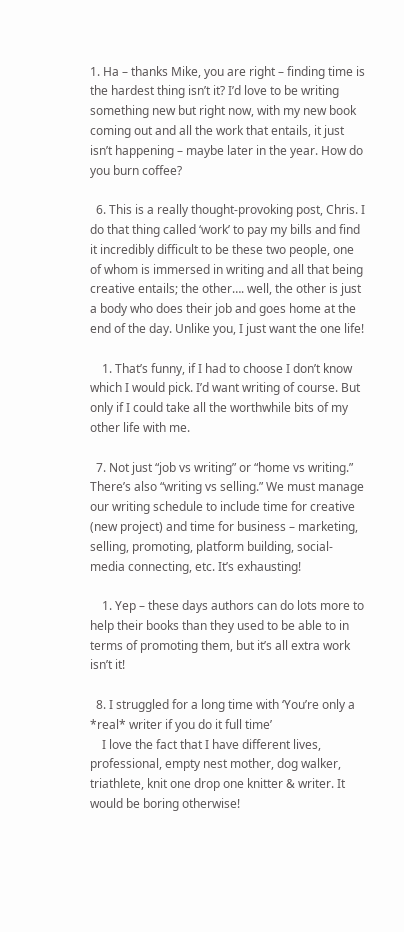1. Ha – thanks Mike, you are right – finding time is the hardest thing isn’t it? I’d love to be writing something new but right now, with my new book coming out and all the work that entails, it just isn’t happening – maybe later in the year. How do you burn coffee?

  6. This is a really thought-provoking post, Chris. I do that thing called ‘work’ to pay my bills and find it incredibly difficult to be these two people, one of whom is immersed in writing and all that being creative entails; the other…. well, the other is just a body who does their job and goes home at the end of the day. Unlike you, I just want the one life!

    1. That’s funny, if I had to choose I don’t know which I would pick. I’d want writing of course. But only if I could take all the worthwhile bits of my other life with me.

  7. Not just “job vs writing” or “home vs writing.” There’s also “writing vs selling.” We must manage our writing schedule to include time for creative (new project) and time for business – marketing, selling, promoting, platform building, social-media connecting, etc. It’s exhausting!

    1. Yep – these days authors can do lots more to help their books than they used to be able to in terms of promoting them, but it’s all extra work isn’t it!

  8. I struggled for a long time with ‘You’re only a *real* writer if you do it full time’
    I love the fact that I have different lives, professional, empty nest mother, dog walker, triathlete, knit one drop one knitter & writer. It would be boring otherwise!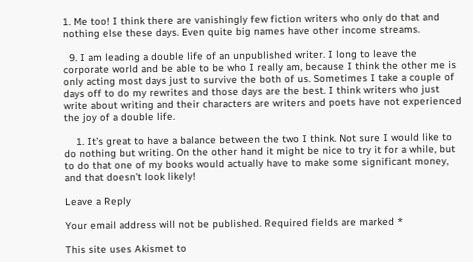1. Me too! I think there are vanishingly few fiction writers who only do that and nothing else these days. Even quite big names have other income streams.

  9. I am leading a double life of an unpublished writer. I long to leave the corporate world and be able to be who I really am, because I think the other me is only acting most days just to survive the both of us. Sometimes I take a couple of days off to do my rewrites and those days are the best. I think writers who just write about writing and their characters are writers and poets have not experienced the joy of a double life.

    1. It’s great to have a balance between the two I think. Not sure I would like to do nothing but writing. On the other hand it might be nice to try it for a while, but to do that one of my books would actually have to make some significant money, and that doesn’t look likely!

Leave a Reply

Your email address will not be published. Required fields are marked *

This site uses Akismet to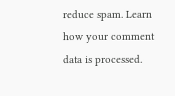reduce spam. Learn how your comment data is processed.